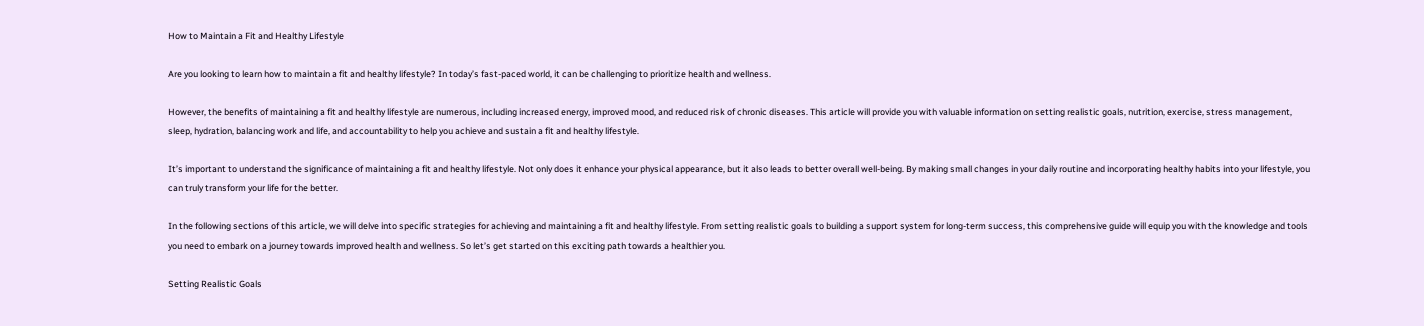How to Maintain a Fit and Healthy Lifestyle

Are you looking to learn how to maintain a fit and healthy lifestyle? In today’s fast-paced world, it can be challenging to prioritize health and wellness.

However, the benefits of maintaining a fit and healthy lifestyle are numerous, including increased energy, improved mood, and reduced risk of chronic diseases. This article will provide you with valuable information on setting realistic goals, nutrition, exercise, stress management, sleep, hydration, balancing work and life, and accountability to help you achieve and sustain a fit and healthy lifestyle.

It’s important to understand the significance of maintaining a fit and healthy lifestyle. Not only does it enhance your physical appearance, but it also leads to better overall well-being. By making small changes in your daily routine and incorporating healthy habits into your lifestyle, you can truly transform your life for the better.

In the following sections of this article, we will delve into specific strategies for achieving and maintaining a fit and healthy lifestyle. From setting realistic goals to building a support system for long-term success, this comprehensive guide will equip you with the knowledge and tools you need to embark on a journey towards improved health and wellness. So let’s get started on this exciting path towards a healthier you.

Setting Realistic Goals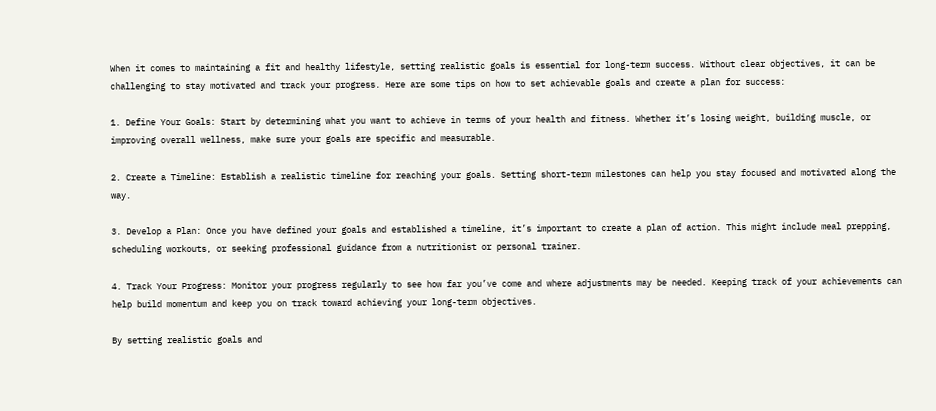When it comes to maintaining a fit and healthy lifestyle, setting realistic goals is essential for long-term success. Without clear objectives, it can be challenging to stay motivated and track your progress. Here are some tips on how to set achievable goals and create a plan for success:

1. Define Your Goals: Start by determining what you want to achieve in terms of your health and fitness. Whether it’s losing weight, building muscle, or improving overall wellness, make sure your goals are specific and measurable.

2. Create a Timeline: Establish a realistic timeline for reaching your goals. Setting short-term milestones can help you stay focused and motivated along the way.

3. Develop a Plan: Once you have defined your goals and established a timeline, it’s important to create a plan of action. This might include meal prepping, scheduling workouts, or seeking professional guidance from a nutritionist or personal trainer.

4. Track Your Progress: Monitor your progress regularly to see how far you’ve come and where adjustments may be needed. Keeping track of your achievements can help build momentum and keep you on track toward achieving your long-term objectives.

By setting realistic goals and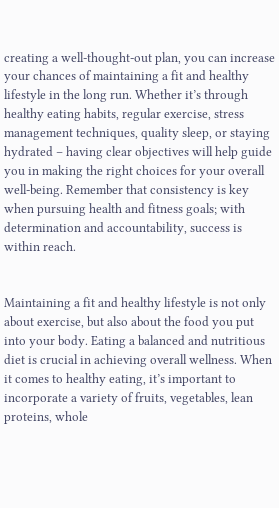creating a well-thought-out plan, you can increase your chances of maintaining a fit and healthy lifestyle in the long run. Whether it’s through healthy eating habits, regular exercise, stress management techniques, quality sleep, or staying hydrated – having clear objectives will help guide you in making the right choices for your overall well-being. Remember that consistency is key when pursuing health and fitness goals; with determination and accountability, success is within reach.


Maintaining a fit and healthy lifestyle is not only about exercise, but also about the food you put into your body. Eating a balanced and nutritious diet is crucial in achieving overall wellness. When it comes to healthy eating, it’s important to incorporate a variety of fruits, vegetables, lean proteins, whole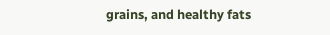grains, and healthy fats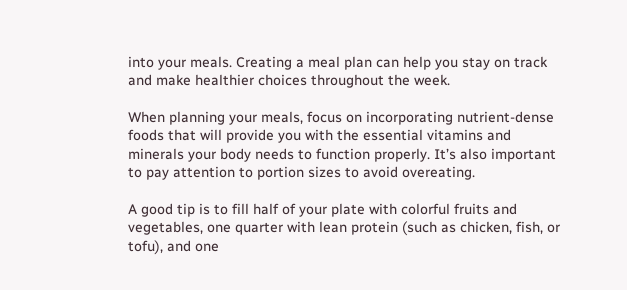into your meals. Creating a meal plan can help you stay on track and make healthier choices throughout the week.

When planning your meals, focus on incorporating nutrient-dense foods that will provide you with the essential vitamins and minerals your body needs to function properly. It’s also important to pay attention to portion sizes to avoid overeating.

A good tip is to fill half of your plate with colorful fruits and vegetables, one quarter with lean protein (such as chicken, fish, or tofu), and one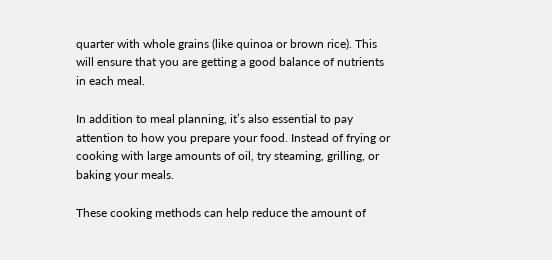quarter with whole grains (like quinoa or brown rice). This will ensure that you are getting a good balance of nutrients in each meal.

In addition to meal planning, it’s also essential to pay attention to how you prepare your food. Instead of frying or cooking with large amounts of oil, try steaming, grilling, or baking your meals.

These cooking methods can help reduce the amount of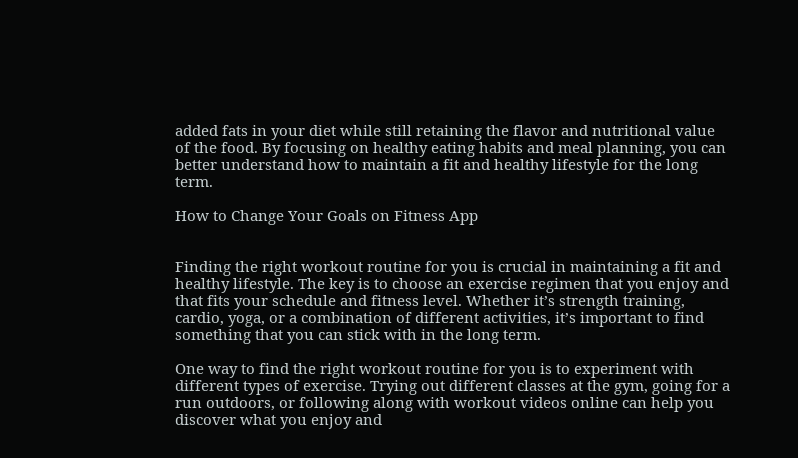added fats in your diet while still retaining the flavor and nutritional value of the food. By focusing on healthy eating habits and meal planning, you can better understand how to maintain a fit and healthy lifestyle for the long term.

How to Change Your Goals on Fitness App


Finding the right workout routine for you is crucial in maintaining a fit and healthy lifestyle. The key is to choose an exercise regimen that you enjoy and that fits your schedule and fitness level. Whether it’s strength training, cardio, yoga, or a combination of different activities, it’s important to find something that you can stick with in the long term.

One way to find the right workout routine for you is to experiment with different types of exercise. Trying out different classes at the gym, going for a run outdoors, or following along with workout videos online can help you discover what you enjoy and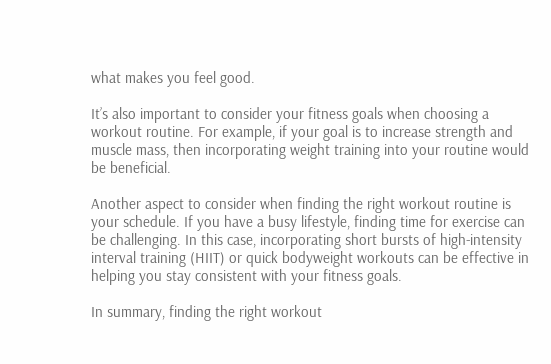what makes you feel good.

It’s also important to consider your fitness goals when choosing a workout routine. For example, if your goal is to increase strength and muscle mass, then incorporating weight training into your routine would be beneficial.

Another aspect to consider when finding the right workout routine is your schedule. If you have a busy lifestyle, finding time for exercise can be challenging. In this case, incorporating short bursts of high-intensity interval training (HIIT) or quick bodyweight workouts can be effective in helping you stay consistent with your fitness goals.

In summary, finding the right workout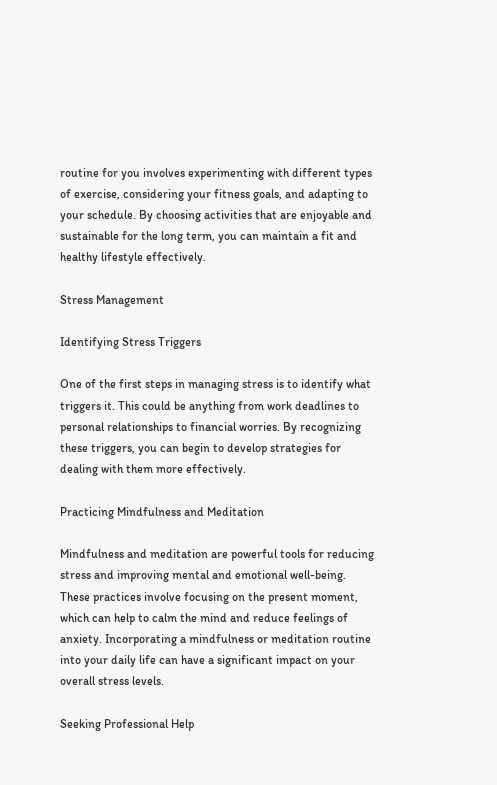routine for you involves experimenting with different types of exercise, considering your fitness goals, and adapting to your schedule. By choosing activities that are enjoyable and sustainable for the long term, you can maintain a fit and healthy lifestyle effectively.

Stress Management

Identifying Stress Triggers

One of the first steps in managing stress is to identify what triggers it. This could be anything from work deadlines to personal relationships to financial worries. By recognizing these triggers, you can begin to develop strategies for dealing with them more effectively.

Practicing Mindfulness and Meditation

Mindfulness and meditation are powerful tools for reducing stress and improving mental and emotional well-being. These practices involve focusing on the present moment, which can help to calm the mind and reduce feelings of anxiety. Incorporating a mindfulness or meditation routine into your daily life can have a significant impact on your overall stress levels.

Seeking Professional Help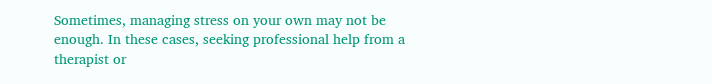Sometimes, managing stress on your own may not be enough. In these cases, seeking professional help from a therapist or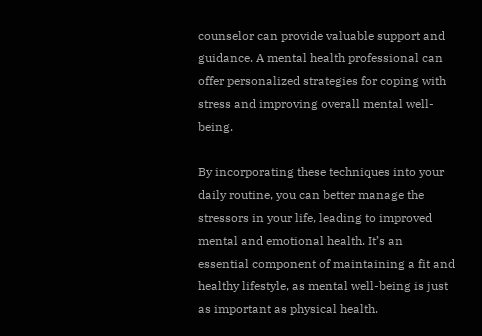counselor can provide valuable support and guidance. A mental health professional can offer personalized strategies for coping with stress and improving overall mental well-being.

By incorporating these techniques into your daily routine, you can better manage the stressors in your life, leading to improved mental and emotional health. It’s an essential component of maintaining a fit and healthy lifestyle, as mental well-being is just as important as physical health.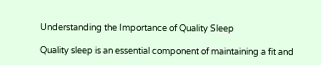Understanding the Importance of Quality Sleep

Quality sleep is an essential component of maintaining a fit and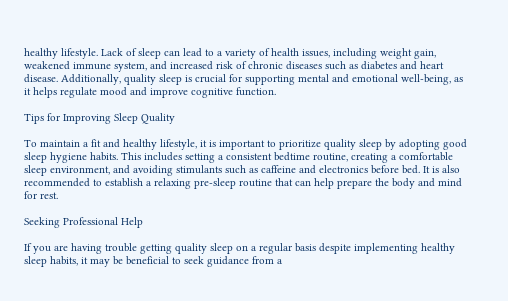healthy lifestyle. Lack of sleep can lead to a variety of health issues, including weight gain, weakened immune system, and increased risk of chronic diseases such as diabetes and heart disease. Additionally, quality sleep is crucial for supporting mental and emotional well-being, as it helps regulate mood and improve cognitive function.

Tips for Improving Sleep Quality

To maintain a fit and healthy lifestyle, it is important to prioritize quality sleep by adopting good sleep hygiene habits. This includes setting a consistent bedtime routine, creating a comfortable sleep environment, and avoiding stimulants such as caffeine and electronics before bed. It is also recommended to establish a relaxing pre-sleep routine that can help prepare the body and mind for rest.

Seeking Professional Help

If you are having trouble getting quality sleep on a regular basis despite implementing healthy sleep habits, it may be beneficial to seek guidance from a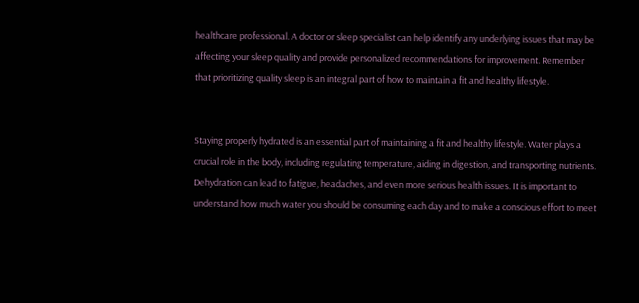healthcare professional. A doctor or sleep specialist can help identify any underlying issues that may be affecting your sleep quality and provide personalized recommendations for improvement. Remember that prioritizing quality sleep is an integral part of how to maintain a fit and healthy lifestyle.


Staying properly hydrated is an essential part of maintaining a fit and healthy lifestyle. Water plays a crucial role in the body, including regulating temperature, aiding in digestion, and transporting nutrients. Dehydration can lead to fatigue, headaches, and even more serious health issues. It is important to understand how much water you should be consuming each day and to make a conscious effort to meet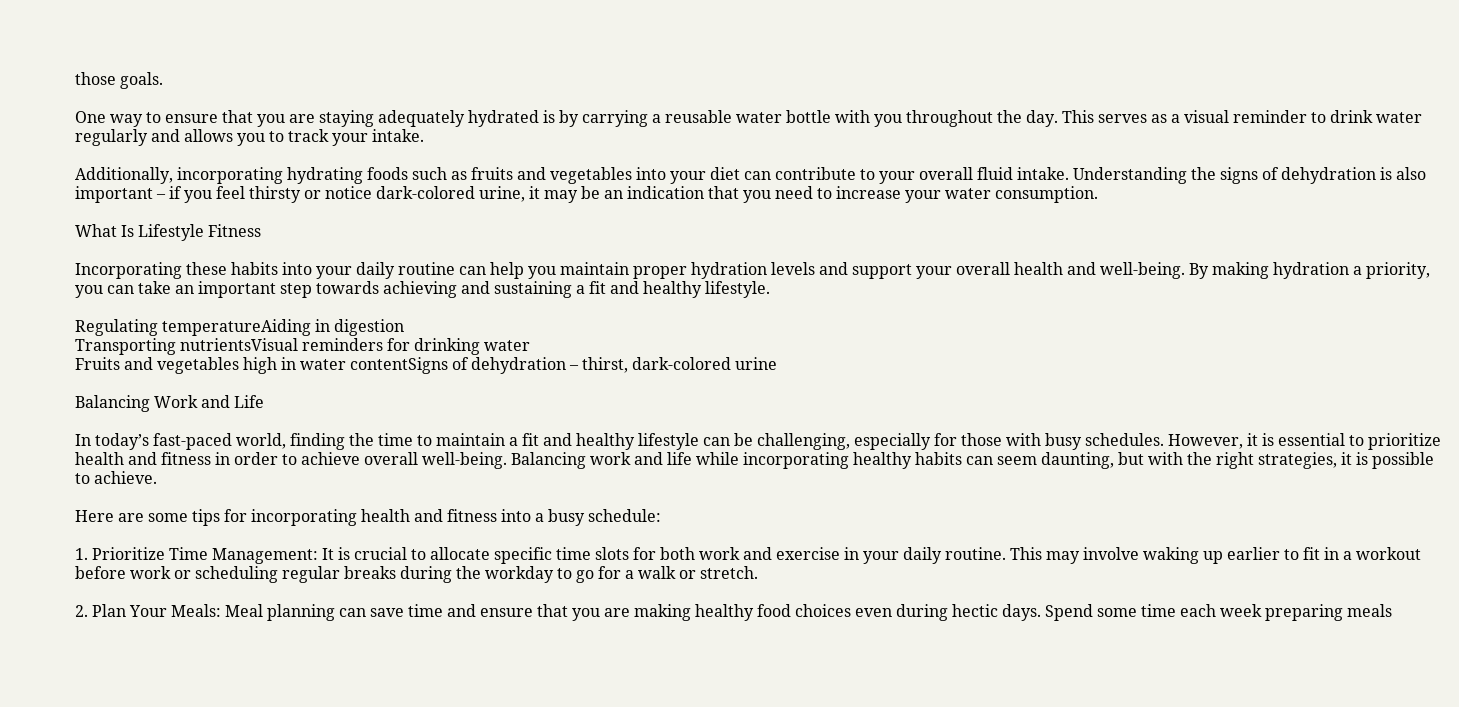those goals.

One way to ensure that you are staying adequately hydrated is by carrying a reusable water bottle with you throughout the day. This serves as a visual reminder to drink water regularly and allows you to track your intake.

Additionally, incorporating hydrating foods such as fruits and vegetables into your diet can contribute to your overall fluid intake. Understanding the signs of dehydration is also important – if you feel thirsty or notice dark-colored urine, it may be an indication that you need to increase your water consumption.

What Is Lifestyle Fitness

Incorporating these habits into your daily routine can help you maintain proper hydration levels and support your overall health and well-being. By making hydration a priority, you can take an important step towards achieving and sustaining a fit and healthy lifestyle.

Regulating temperatureAiding in digestion
Transporting nutrientsVisual reminders for drinking water
Fruits and vegetables high in water contentSigns of dehydration – thirst, dark-colored urine

Balancing Work and Life

In today’s fast-paced world, finding the time to maintain a fit and healthy lifestyle can be challenging, especially for those with busy schedules. However, it is essential to prioritize health and fitness in order to achieve overall well-being. Balancing work and life while incorporating healthy habits can seem daunting, but with the right strategies, it is possible to achieve.

Here are some tips for incorporating health and fitness into a busy schedule:

1. Prioritize Time Management: It is crucial to allocate specific time slots for both work and exercise in your daily routine. This may involve waking up earlier to fit in a workout before work or scheduling regular breaks during the workday to go for a walk or stretch.

2. Plan Your Meals: Meal planning can save time and ensure that you are making healthy food choices even during hectic days. Spend some time each week preparing meals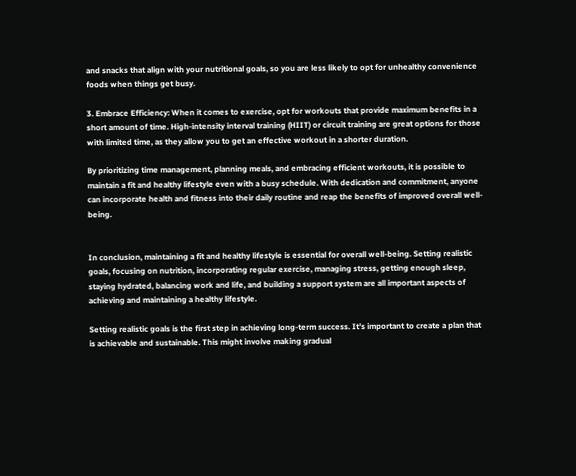and snacks that align with your nutritional goals, so you are less likely to opt for unhealthy convenience foods when things get busy.

3. Embrace Efficiency: When it comes to exercise, opt for workouts that provide maximum benefits in a short amount of time. High-intensity interval training (HIIT) or circuit training are great options for those with limited time, as they allow you to get an effective workout in a shorter duration.

By prioritizing time management, planning meals, and embracing efficient workouts, it is possible to maintain a fit and healthy lifestyle even with a busy schedule. With dedication and commitment, anyone can incorporate health and fitness into their daily routine and reap the benefits of improved overall well-being.


In conclusion, maintaining a fit and healthy lifestyle is essential for overall well-being. Setting realistic goals, focusing on nutrition, incorporating regular exercise, managing stress, getting enough sleep, staying hydrated, balancing work and life, and building a support system are all important aspects of achieving and maintaining a healthy lifestyle.

Setting realistic goals is the first step in achieving long-term success. It’s important to create a plan that is achievable and sustainable. This might involve making gradual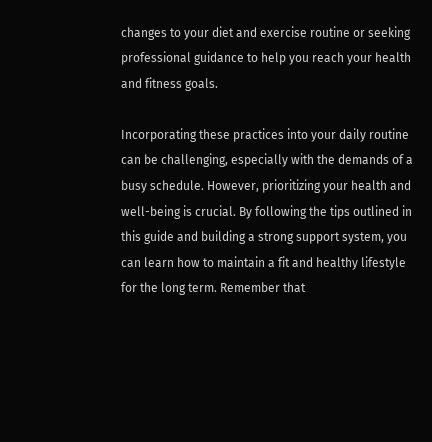changes to your diet and exercise routine or seeking professional guidance to help you reach your health and fitness goals.

Incorporating these practices into your daily routine can be challenging, especially with the demands of a busy schedule. However, prioritizing your health and well-being is crucial. By following the tips outlined in this guide and building a strong support system, you can learn how to maintain a fit and healthy lifestyle for the long term. Remember that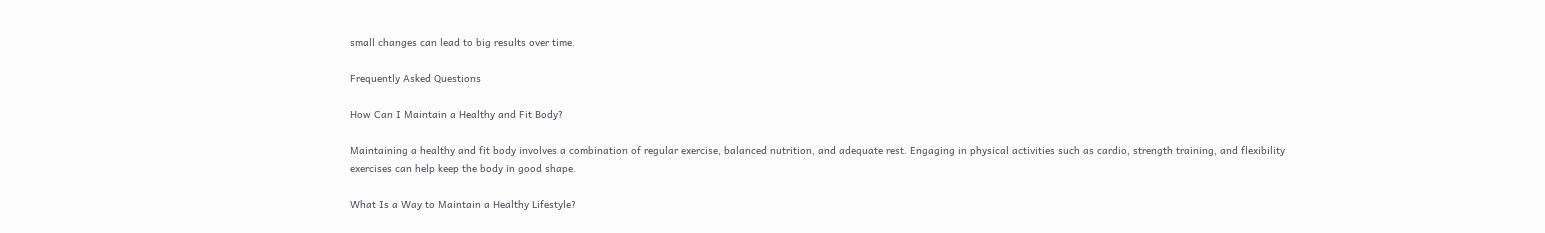small changes can lead to big results over time.

Frequently Asked Questions

How Can I Maintain a Healthy and Fit Body?

Maintaining a healthy and fit body involves a combination of regular exercise, balanced nutrition, and adequate rest. Engaging in physical activities such as cardio, strength training, and flexibility exercises can help keep the body in good shape.

What Is a Way to Maintain a Healthy Lifestyle?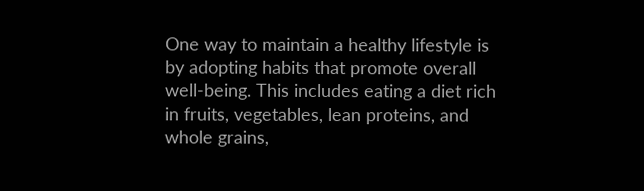One way to maintain a healthy lifestyle is by adopting habits that promote overall well-being. This includes eating a diet rich in fruits, vegetables, lean proteins, and whole grains,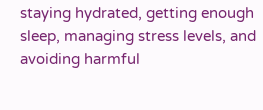staying hydrated, getting enough sleep, managing stress levels, and avoiding harmful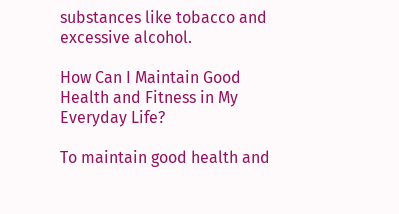substances like tobacco and excessive alcohol.

How Can I Maintain Good Health and Fitness in My Everyday Life?

To maintain good health and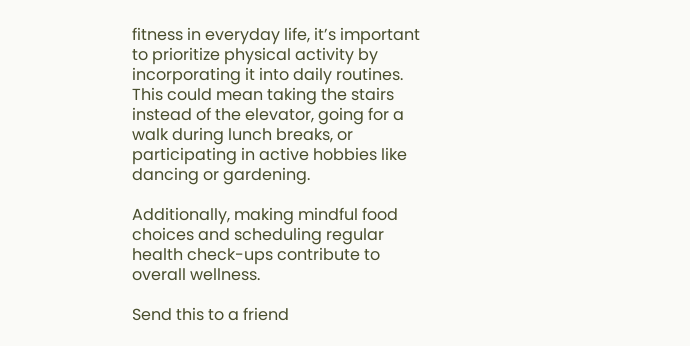fitness in everyday life, it’s important to prioritize physical activity by incorporating it into daily routines. This could mean taking the stairs instead of the elevator, going for a walk during lunch breaks, or participating in active hobbies like dancing or gardening.

Additionally, making mindful food choices and scheduling regular health check-ups contribute to overall wellness.

Send this to a friend